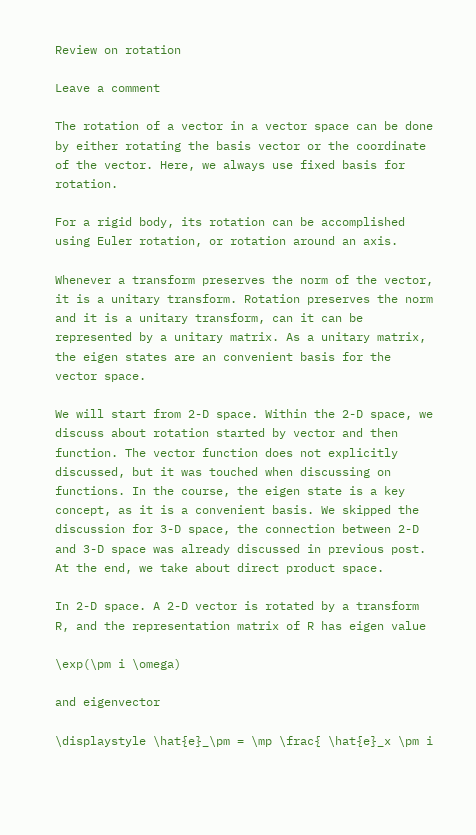Review on rotation

Leave a comment

The rotation of a vector in a vector space can be done by either rotating the basis vector or the coordinate of the vector. Here, we always use fixed basis for rotation.

For a rigid body, its rotation can be accomplished using Euler rotation, or rotation around an axis.

Whenever a transform preserves the norm of the vector, it is a unitary transform. Rotation preserves the norm and it is a unitary transform, can it can be represented by a unitary matrix. As a unitary matrix, the eigen states are an convenient basis for the vector space.

We will start from 2-D space. Within the 2-D space, we discuss about rotation started by vector and then function. The vector function does not explicitly discussed, but it was touched when discussing on functions. In the course, the eigen state is a key concept, as it is a convenient basis. We skipped the discussion for 3-D space, the connection between 2-D and 3-D space was already discussed in previous post. At the end, we take about direct product space.

In 2-D space. A 2-D vector is rotated by a transform R, and the representation matrix of R has eigen value

\exp(\pm i \omega)

and eigenvector

\displaystyle \hat{e}_\pm = \mp \frac{ \hat{e}_x \pm i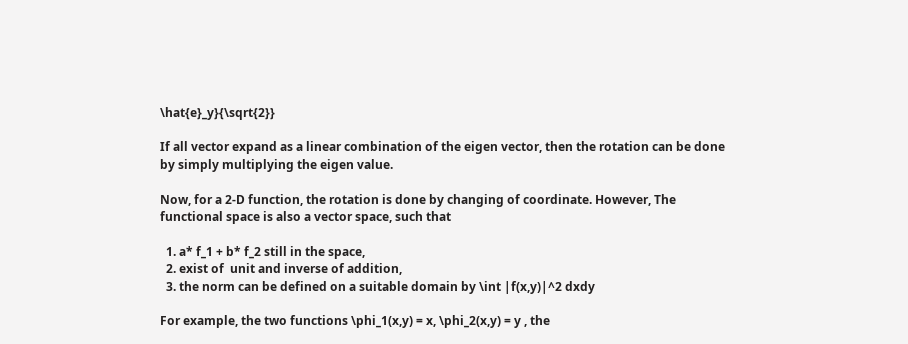\hat{e}_y}{\sqrt{2}}

If all vector expand as a linear combination of the eigen vector, then the rotation can be done by simply multiplying the eigen value.

Now, for a 2-D function, the rotation is done by changing of coordinate. However, The functional space is also a vector space, such that

  1. a* f_1 + b* f_2 still in the space,
  2. exist of  unit and inverse of addition,
  3. the norm can be defined on a suitable domain by \int |f(x,y)|^2 dxdy

For example, the two functions \phi_1(x,y) = x, \phi_2(x,y) = y , the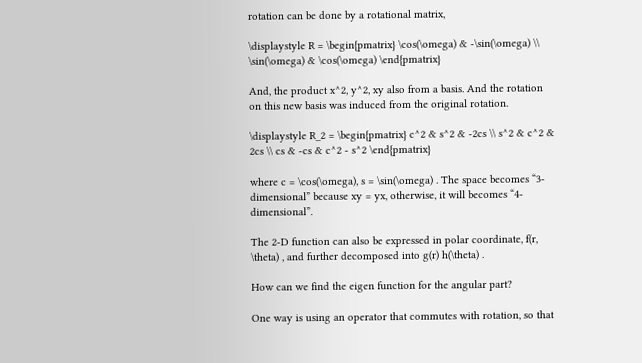rotation can be done by a rotational matrix,

\displaystyle R = \begin{pmatrix} \cos(\omega) & -\sin(\omega) \\ \sin(\omega) & \cos(\omega) \end{pmatrix}

And, the product x^2, y^2, xy also from a basis. And the rotation on this new basis was induced from the original rotation.

\displaystyle R_2 = \begin{pmatrix} c^2 & s^2 & -2cs \\ s^2 & c^2 & 2cs \\ cs & -cs & c^2 - s^2 \end{pmatrix}

where c = \cos(\omega), s = \sin(\omega) . The space becomes “3-dimensional” because xy = yx, otherwise, it will becomes “4-dimensional”.

The 2-D function can also be expressed in polar coordinate, f(r, \theta) , and further decomposed into g(r) h(\theta) .

How can we find the eigen function for the angular part?

One way is using an operator that commutes with rotation, so that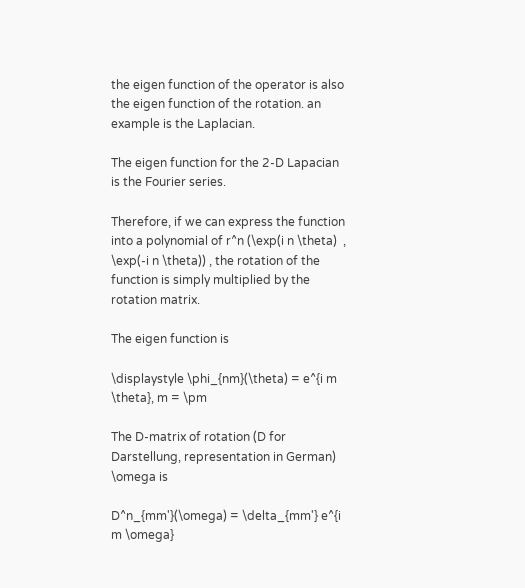the eigen function of the operator is also the eigen function of the rotation. an example is the Laplacian.

The eigen function for the 2-D Lapacian is the Fourier series.

Therefore, if we can express the function into a polynomial of r^n (\exp(i n \theta)  , \exp(-i n \theta)) , the rotation of the function is simply multiplied by the rotation matrix.

The eigen function is

\displaystyle \phi_{nm}(\theta) = e^{i m \theta}, m = \pm

The D-matrix of rotation (D for Darstellung, representation in German)  \omega is

D^n_{mm'}(\omega) = \delta_{mm'} e^{i m \omega}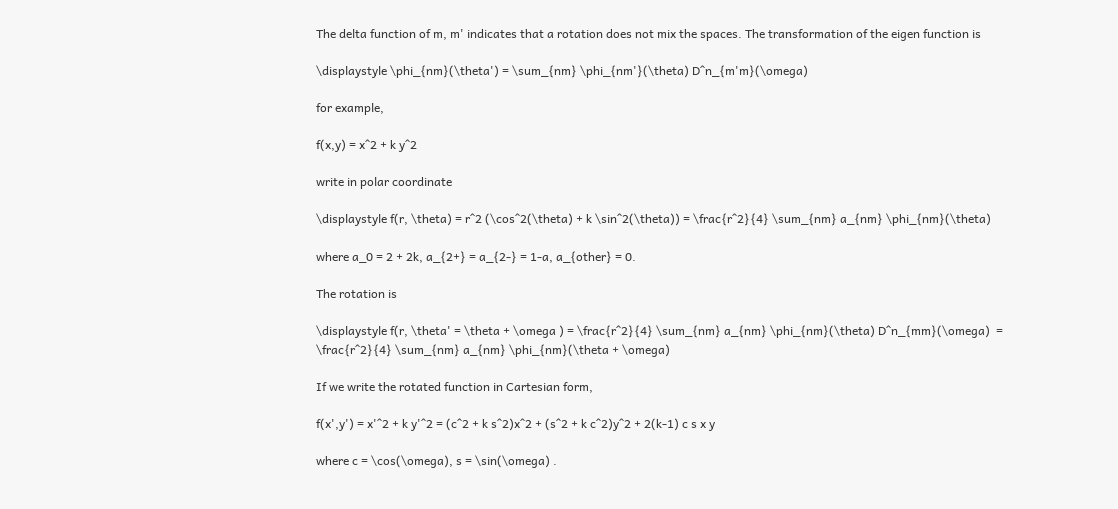The delta function of m, m' indicates that a rotation does not mix the spaces. The transformation of the eigen function is

\displaystyle \phi_{nm}(\theta') = \sum_{nm} \phi_{nm'}(\theta) D^n_{m'm}(\omega)

for example,

f(x,y) = x^2 + k y^2

write in polar coordinate

\displaystyle f(r, \theta) = r^2 (\cos^2(\theta) + k \sin^2(\theta)) = \frac{r^2}{4} \sum_{nm} a_{nm} \phi_{nm}(\theta)

where a_0 = 2 + 2k, a_{2+} = a_{2-} = 1-a, a_{other} = 0.

The rotation is

\displaystyle f(r, \theta' = \theta + \omega ) = \frac{r^2}{4} \sum_{nm} a_{nm} \phi_{nm}(\theta) D^n_{mm}(\omega)  = \frac{r^2}{4} \sum_{nm} a_{nm} \phi_{nm}(\theta + \omega)

If we write the rotated function in Cartesian form,

f(x',y') = x'^2 + k y'^2 = (c^2 + k s^2)x^2 + (s^2 + k c^2)y^2 + 2(k-1) c s x y

where c = \cos(\omega), s = \sin(\omega) .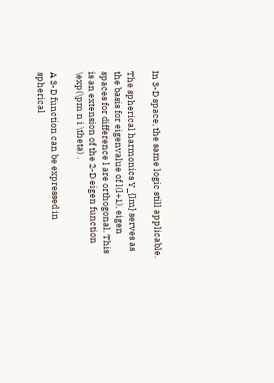In 3-D space, the same logic still applicable.

The spherical harmonics Y_{lm} serves as the basis for eigenvalue of l(l+1), eigen spaces for difference l are orthogonal. This is an extension of the 2-D eigen function \exp(\pm n i \theta) .

A 3-D function can be expressed in spherical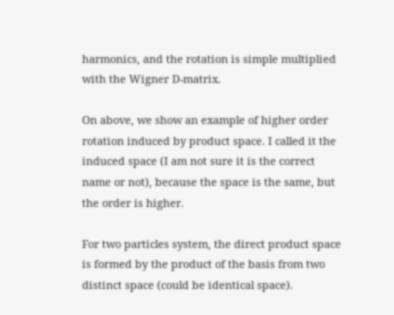harmonics, and the rotation is simple multiplied with the Wigner D-matrix.

On above, we show an example of higher order rotation induced by product space. I called it the induced space (I am not sure it is the correct name or not), because the space is the same, but the order is higher.

For two particles system, the direct product space is formed by the product of the basis from two distinct space (could be identical space).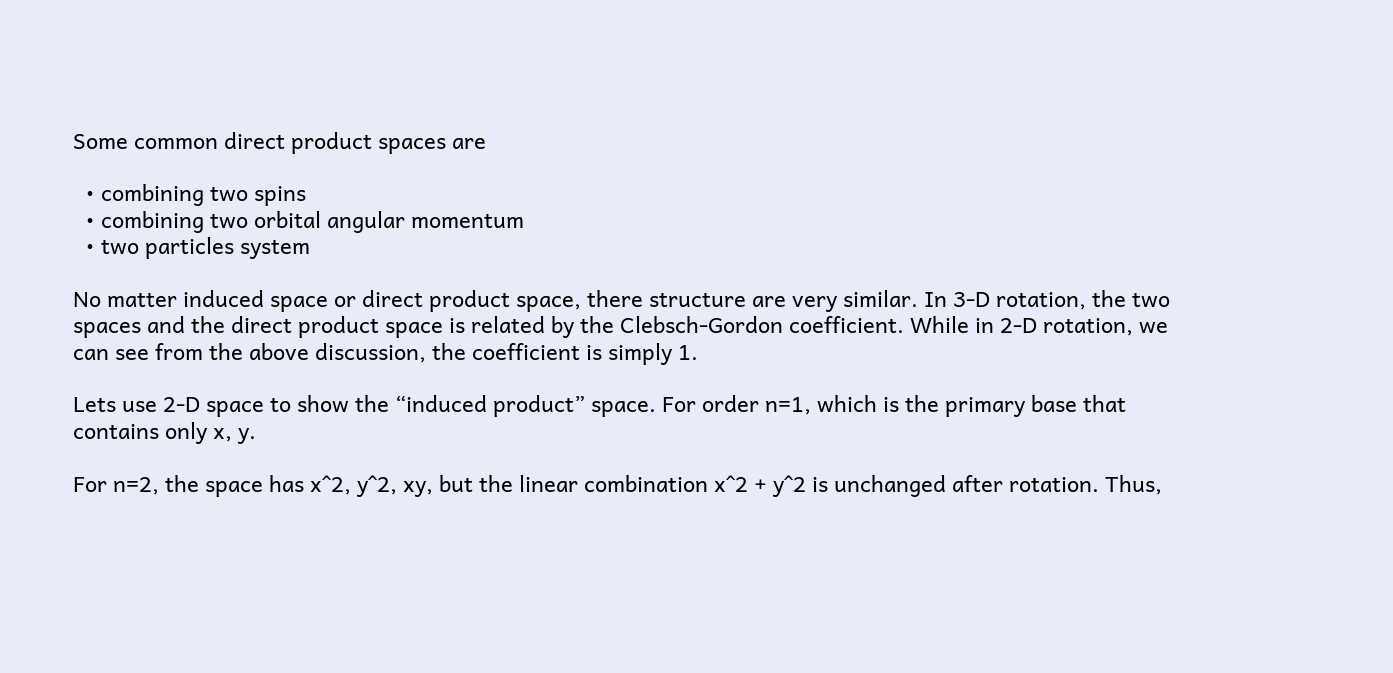Some common direct product spaces are

  • combining two spins
  • combining two orbital angular momentum
  • two particles system

No matter induced space or direct product space, there structure are very similar. In 3-D rotation, the two spaces and the direct product space is related by the Clebsch-Gordon coefficient. While in 2-D rotation, we can see from the above discussion, the coefficient is simply 1.

Lets use 2-D space to show the “induced product” space. For order n=1, which is the primary base that contains only x, y.

For n=2, the space has x^2, y^2, xy, but the linear combination x^2 + y^2 is unchanged after rotation. Thus,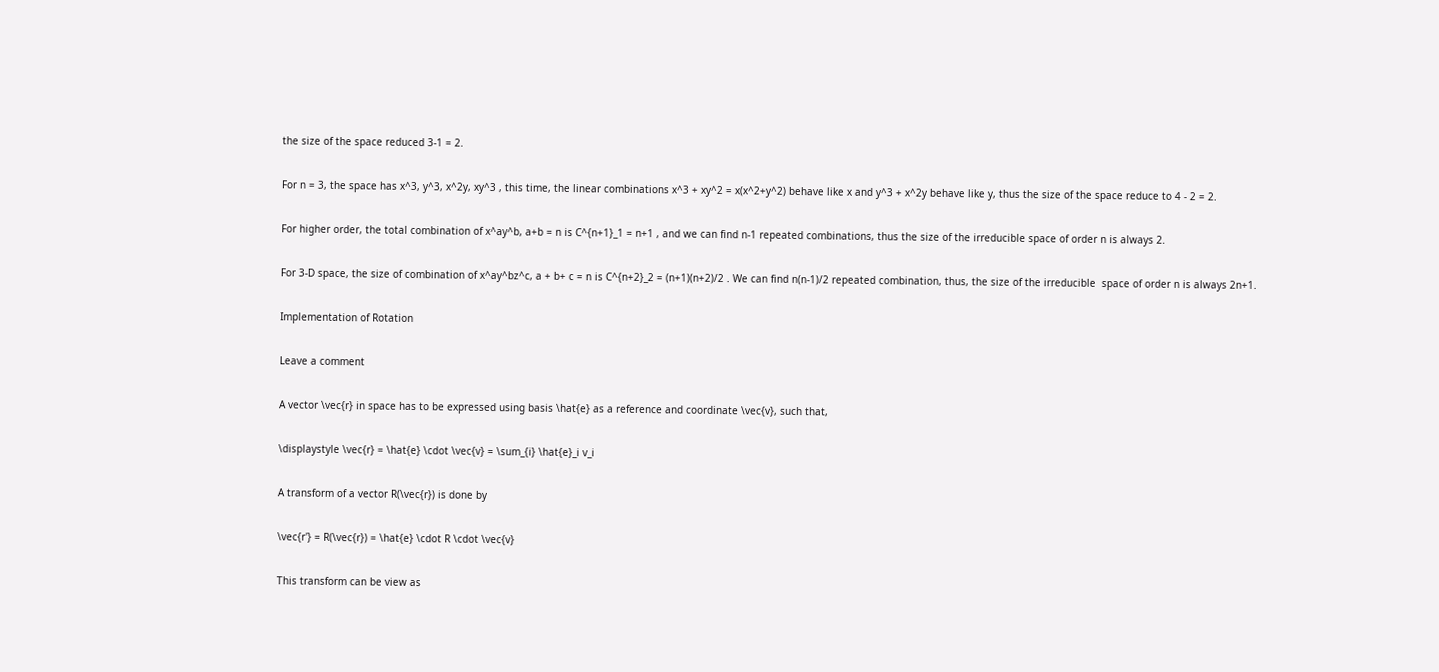the size of the space reduced 3-1 = 2.

For n = 3, the space has x^3, y^3, x^2y, xy^3 , this time, the linear combinations x^3 + xy^2 = x(x^2+y^2) behave like x and y^3 + x^2y behave like y, thus the size of the space reduce to 4 - 2 = 2.

For higher order, the total combination of x^ay^b, a+b = n is C^{n+1}_1 = n+1 , and we can find n-1 repeated combinations, thus the size of the irreducible space of order n is always 2.

For 3-D space, the size of combination of x^ay^bz^c, a + b+ c = n is C^{n+2}_2 = (n+1)(n+2)/2 . We can find n(n-1)/2 repeated combination, thus, the size of the irreducible  space of order n is always 2n+1.

Implementation of Rotation

Leave a comment

A vector \vec{r} in space has to be expressed using basis \hat{e} as a reference and coordinate \vec{v}, such that,

\displaystyle \vec{r} = \hat{e} \cdot \vec{v} = \sum_{i} \hat{e}_i v_i

A transform of a vector R(\vec{r}) is done by

\vec{r'} = R(\vec{r}) = \hat{e} \cdot R \cdot \vec{v}

This transform can be view as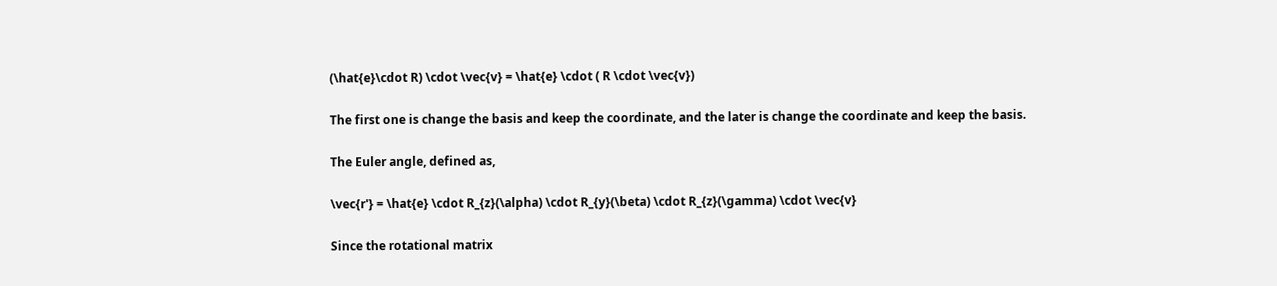(\hat{e}\cdot R) \cdot \vec{v} = \hat{e} \cdot ( R \cdot \vec{v})

The first one is change the basis and keep the coordinate, and the later is change the coordinate and keep the basis.

The Euler angle, defined as,

\vec{r'} = \hat{e} \cdot R_{z}(\alpha) \cdot R_{y}(\beta) \cdot R_{z}(\gamma) \cdot \vec{v}

Since the rotational matrix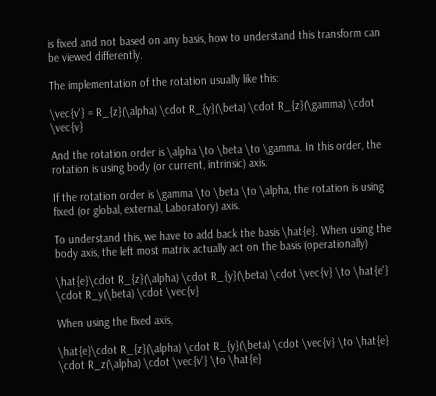is fixed and not based on any basis, how to understand this transform can be viewed differently.

The implementation of the rotation usually like this:

\vec{v'} = R_{z}(\alpha) \cdot R_{y}(\beta) \cdot R_{z}(\gamma) \cdot \vec{v}

And the rotation order is \alpha \to \beta \to \gamma. In this order, the rotation is using body (or current, intrinsic) axis.

If the rotation order is \gamma \to \beta \to \alpha, the rotation is using fixed (or global, external, Laboratory) axis.

To understand this, we have to add back the basis \hat{e}. When using the body axis, the left most matrix actually act on the basis (operationally)

\hat{e}\cdot R_{z}(\alpha) \cdot R_{y}(\beta) \cdot \vec{v} \to \hat{e'} \cdot R_y(\beta) \cdot \vec{v}

When using the fixed axis,

\hat{e}\cdot R_{z}(\alpha) \cdot R_{y}(\beta) \cdot \vec{v} \to \hat{e} \cdot R_z(\alpha) \cdot \vec{v'} \to \hat{e}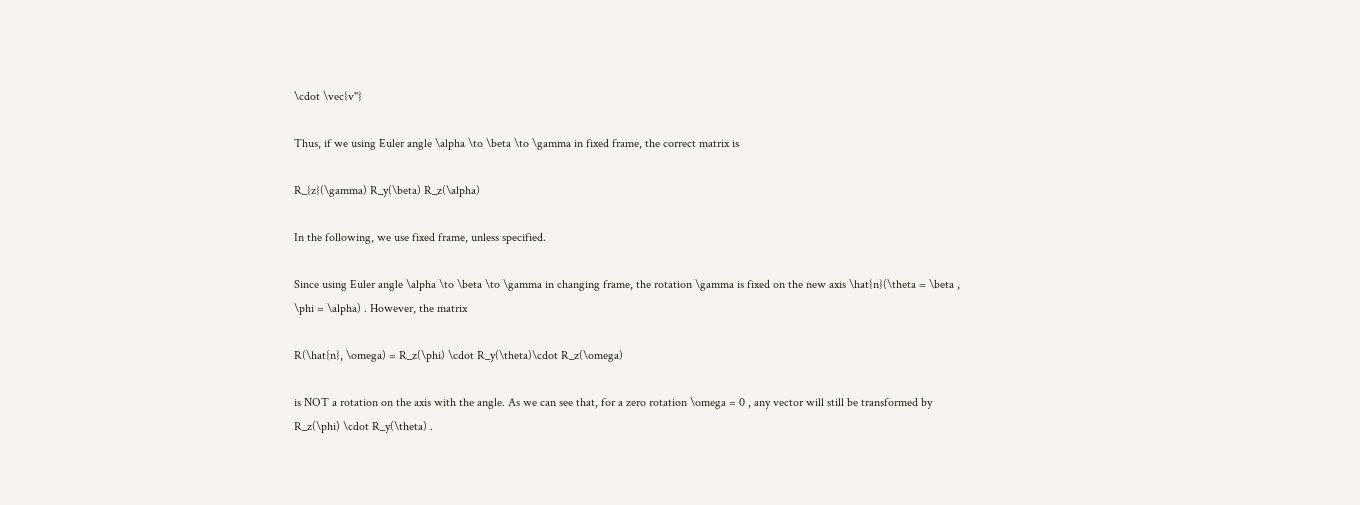\cdot \vec{v''}

Thus, if we using Euler angle \alpha \to \beta \to \gamma in fixed frame, the correct matrix is

R_{z}(\gamma) R_y(\beta) R_z(\alpha)

In the following, we use fixed frame, unless specified.

Since using Euler angle \alpha \to \beta \to \gamma in changing frame, the rotation \gamma is fixed on the new axis \hat{n}(\theta = \beta , \phi = \alpha) . However, the matrix

R(\hat{n}, \omega) = R_z(\phi) \cdot R_y(\theta)\cdot R_z(\omega)

is NOT a rotation on the axis with the angle. As we can see that, for a zero rotation \omega = 0 , any vector will still be transformed by R_z(\phi) \cdot R_y(\theta) .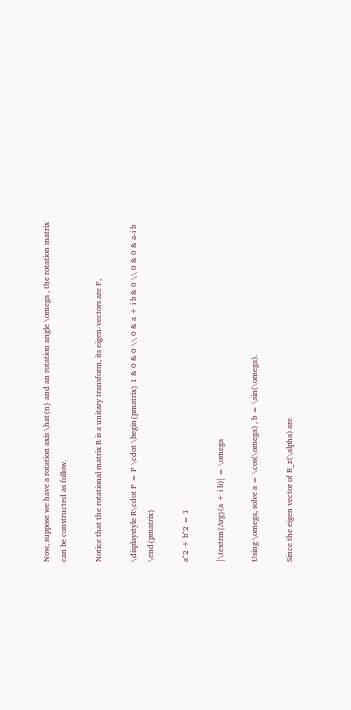Now, suppose we have a rotation axis \hat{n} and an rotation angle \omega , the rotation matrix can be constructed as follow.

Notice that the rotational matrix R is a unitary transform, its eigen-vectors are P,

\displaystyle R\cdot P = P \cdot \begin{pmatrix} 1 & 0 & 0 \\ 0 & a + i b & 0 \\ 0 & 0 & a-i b \end{pmatrix}

a^2 + b^2 = 1

|\textrm{Arg}(a + i b)| = \omega

Using \omega, solve a = \cos(\omega) , b = \sin(\omega).

Since the eigen vector of R_z(\alpha) are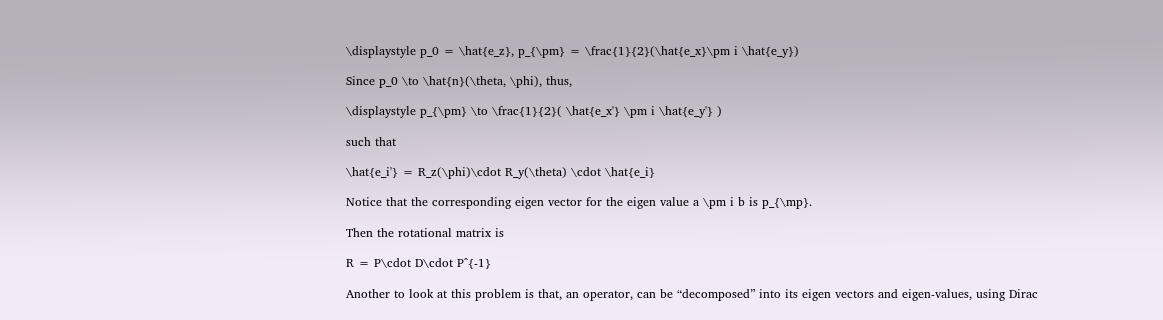\displaystyle p_0 = \hat{e_z}, p_{\pm} = \frac{1}{2}(\hat{e_x}\pm i \hat{e_y})

Since p_0 \to \hat{n}(\theta, \phi), thus,

\displaystyle p_{\pm} \to \frac{1}{2}( \hat{e_x'} \pm i \hat{e_y'} )

such that

\hat{e_i'} = R_z(\phi)\cdot R_y(\theta) \cdot \hat{e_i}

Notice that the corresponding eigen vector for the eigen value a \pm i b is p_{\mp}.

Then the rotational matrix is

R = P\cdot D\cdot P^{-1}

Another to look at this problem is that, an operator, can be “decomposed” into its eigen vectors and eigen-values, using Dirac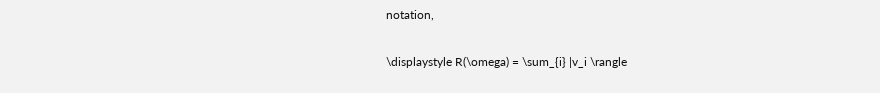notation,

\displaystyle R(\omega) = \sum_{i} |v_i \rangle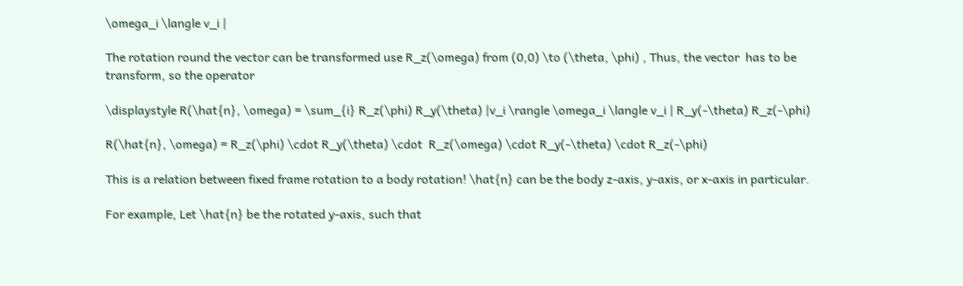\omega_i \langle v_i |

The rotation round the vector can be transformed use R_z(\omega) from (0,0) \to (\theta, \phi) , Thus, the vector  has to be transform, so the operator

\displaystyle R(\hat{n}, \omega) = \sum_{i} R_z(\phi) R_y(\theta) |v_i \rangle \omega_i \langle v_i | R_y(-\theta) R_z(-\phi)

R(\hat{n}, \omega) = R_z(\phi) \cdot R_y(\theta) \cdot  R_z(\omega) \cdot R_y(-\theta) \cdot R_z(-\phi)

This is a relation between fixed frame rotation to a body rotation! \hat{n} can be the body z-axis, y-axis, or x-axis in particular.

For example, Let \hat{n} be the rotated y-axis, such that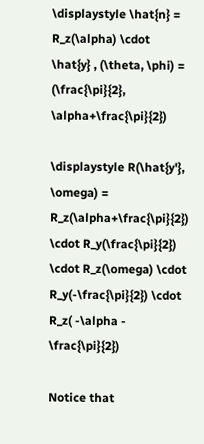\displaystyle \hat{n} = R_z(\alpha) \cdot \hat{y} , (\theta, \phi) = (\frac{\pi}{2}, \alpha+\frac{\pi}{2})

\displaystyle R(\hat{y'}, \omega) = R_z(\alpha+\frac{\pi}{2}) \cdot R_y(\frac{\pi}{2}) \cdot R_z(\omega) \cdot R_y(-\frac{\pi}{2}) \cdot R_z( -\alpha - \frac{\pi}{2})

Notice that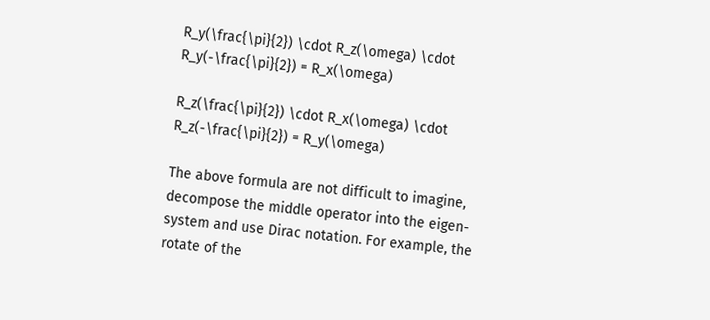R_y(\frac{\pi}{2}) \cdot R_z(\omega) \cdot R_y(-\frac{\pi}{2}) = R_x(\omega)

R_z(\frac{\pi}{2}) \cdot R_x(\omega) \cdot R_z(-\frac{\pi}{2}) = R_y(\omega)

The above formula are not difficult to imagine, decompose the middle operator into the eigen-system and use Dirac notation. For example, the rotate of the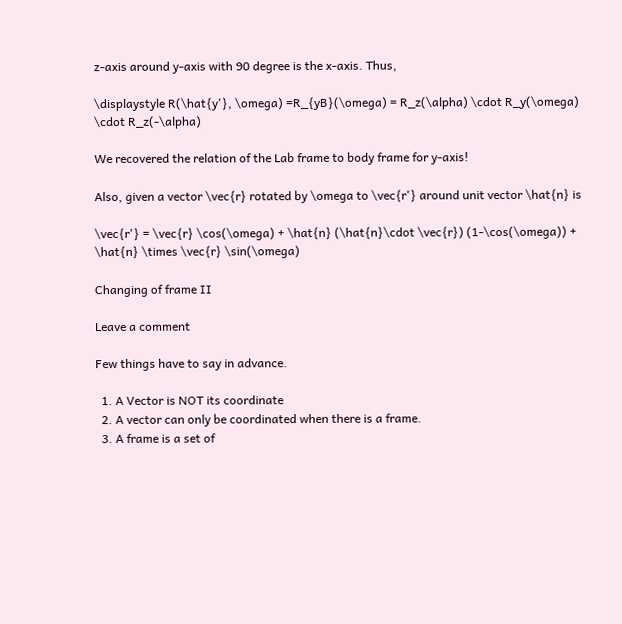z-axis around y-axis with 90 degree is the x-axis. Thus,

\displaystyle R(\hat{y'}, \omega) =R_{yB}(\omega) = R_z(\alpha) \cdot R_y(\omega) \cdot R_z(-\alpha)

We recovered the relation of the Lab frame to body frame for y-axis!

Also, given a vector \vec{r} rotated by \omega to \vec{r'} around unit vector \hat{n} is

\vec{r'} = \vec{r} \cos(\omega) + \hat{n} (\hat{n}\cdot \vec{r}) (1-\cos(\omega)) + \hat{n} \times \vec{r} \sin(\omega)

Changing of frame II

Leave a comment

Few things have to say in advance.

  1. A Vector is NOT its coordinate
  2. A vector can only be coordinated when there is a frame.
  3. A frame is a set of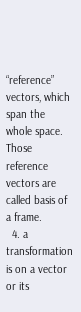“reference” vectors, which span the whole space. Those reference vectors are called basis of a frame.
  4. a transformation is on a vector or its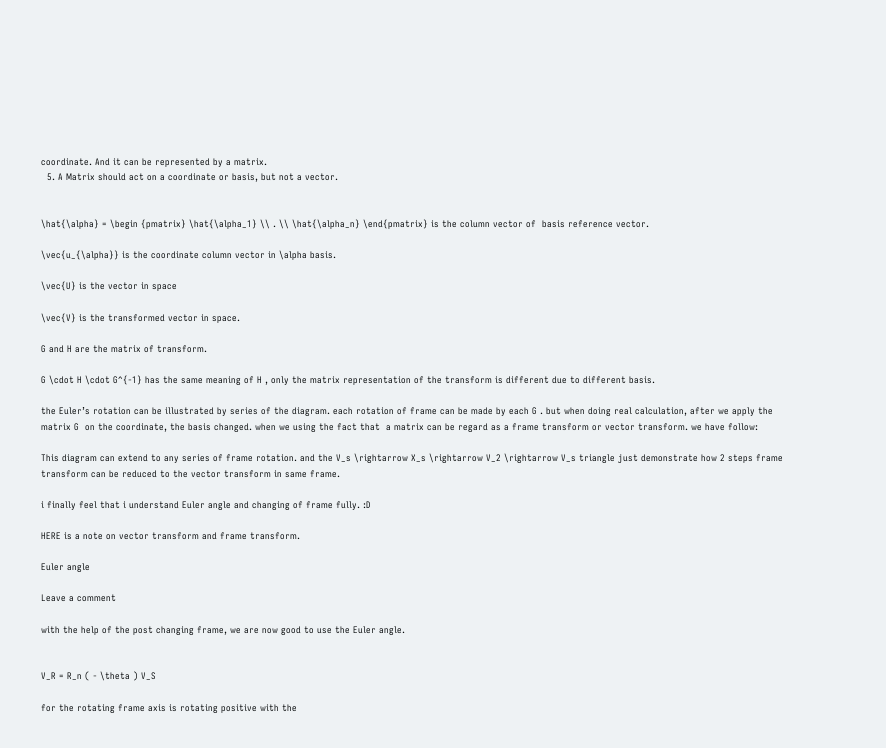coordinate. And it can be represented by a matrix.
  5. A Matrix should act on a coordinate or basis, but not a vector.


\hat{\alpha} = \begin {pmatrix} \hat{\alpha_1} \\ . \\ \hat{\alpha_n} \end{pmatrix} is the column vector of  basis reference vector.

\vec{u_{\alpha}} is the coordinate column vector in \alpha basis.

\vec{U} is the vector in space

\vec{V} is the transformed vector in space.

G and H are the matrix of transform.

G \cdot H \cdot G^{-1} has the same meaning of H , only the matrix representation of the transform is different due to different basis.

the Euler’s rotation can be illustrated by series of the diagram. each rotation of frame can be made by each G . but when doing real calculation, after we apply the matrix G  on the coordinate, the basis changed. when we using the fact that  a matrix can be regard as a frame transform or vector transform. we have follow:

This diagram can extend to any series of frame rotation. and the V_s \rightarrow X_s \rightarrow V_2 \rightarrow V_s triangle just demonstrate how 2 steps frame transform can be reduced to the vector transform in same frame.

i finally feel that i understand Euler angle and changing of frame fully. :D

HERE is a note on vector transform and frame transform.

Euler angle

Leave a comment

with the help of the post changing frame, we are now good to use the Euler angle.


V_R = R_n ( - \theta ) V_S

for the rotating frame axis is rotating positive with the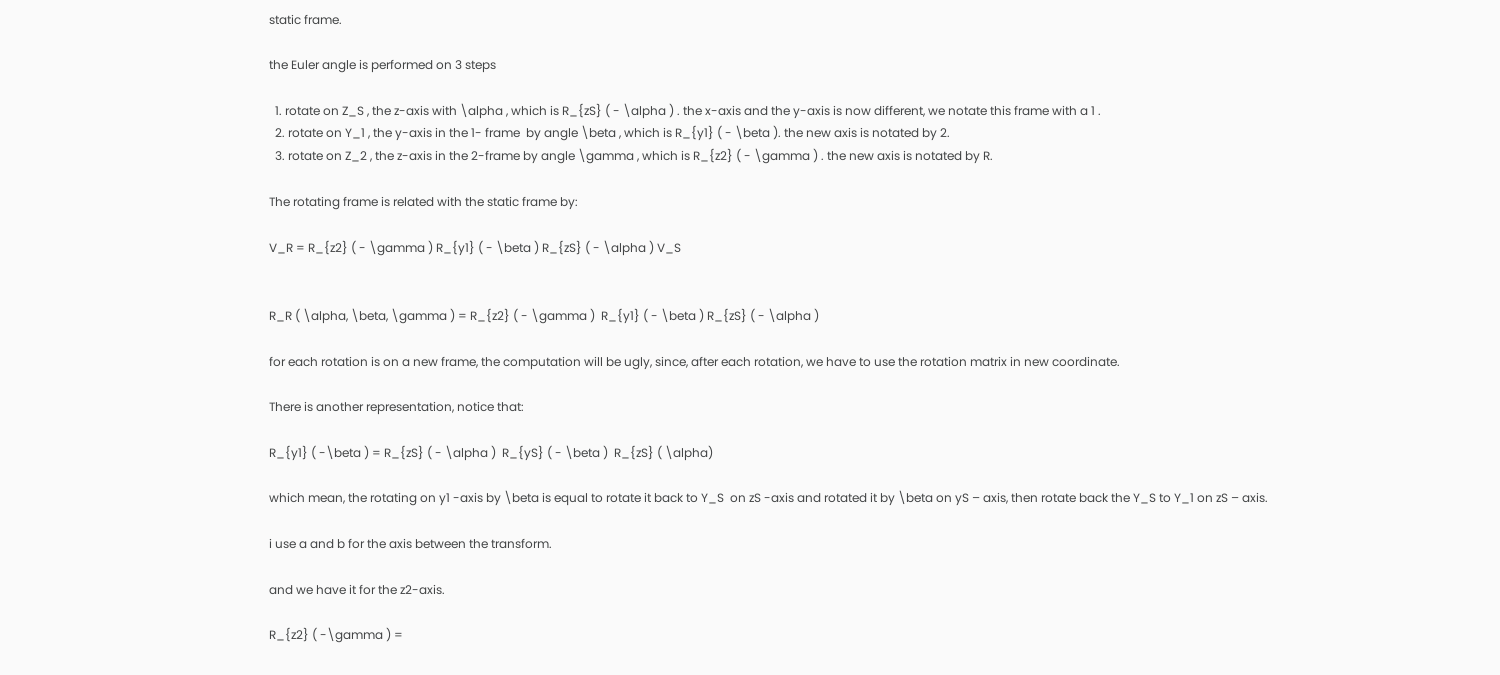static frame.

the Euler angle is performed on 3 steps

  1. rotate on Z_S , the z-axis with \alpha , which is R_{zS} ( - \alpha ) . the x-axis and the y-axis is now different, we notate this frame with a 1 .
  2. rotate on Y_1 , the y-axis in the 1- frame  by angle \beta , which is R_{y1} ( - \beta ). the new axis is notated by 2.
  3. rotate on Z_2 , the z-axis in the 2-frame by angle \gamma , which is R_{z2} ( - \gamma ) . the new axis is notated by R.

The rotating frame is related with the static frame by:

V_R = R_{z2} ( - \gamma ) R_{y1} ( - \beta ) R_{zS} ( - \alpha ) V_S


R_R ( \alpha, \beta, \gamma ) = R_{z2} ( - \gamma )  R_{y1} ( - \beta ) R_{zS} ( - \alpha )

for each rotation is on a new frame, the computation will be ugly, since, after each rotation, we have to use the rotation matrix in new coordinate.

There is another representation, notice that:

R_{y1} ( -\beta ) = R_{zS} ( - \alpha )  R_{yS} ( - \beta )  R_{zS} ( \alpha)

which mean, the rotating on y1 -axis by \beta is equal to rotate it back to Y_S  on zS -axis and rotated it by \beta on yS – axis, then rotate back the Y_S to Y_1 on zS – axis.

i use a and b for the axis between the transform.

and we have it for the z2-axis.

R_{z2} ( -\gamma ) =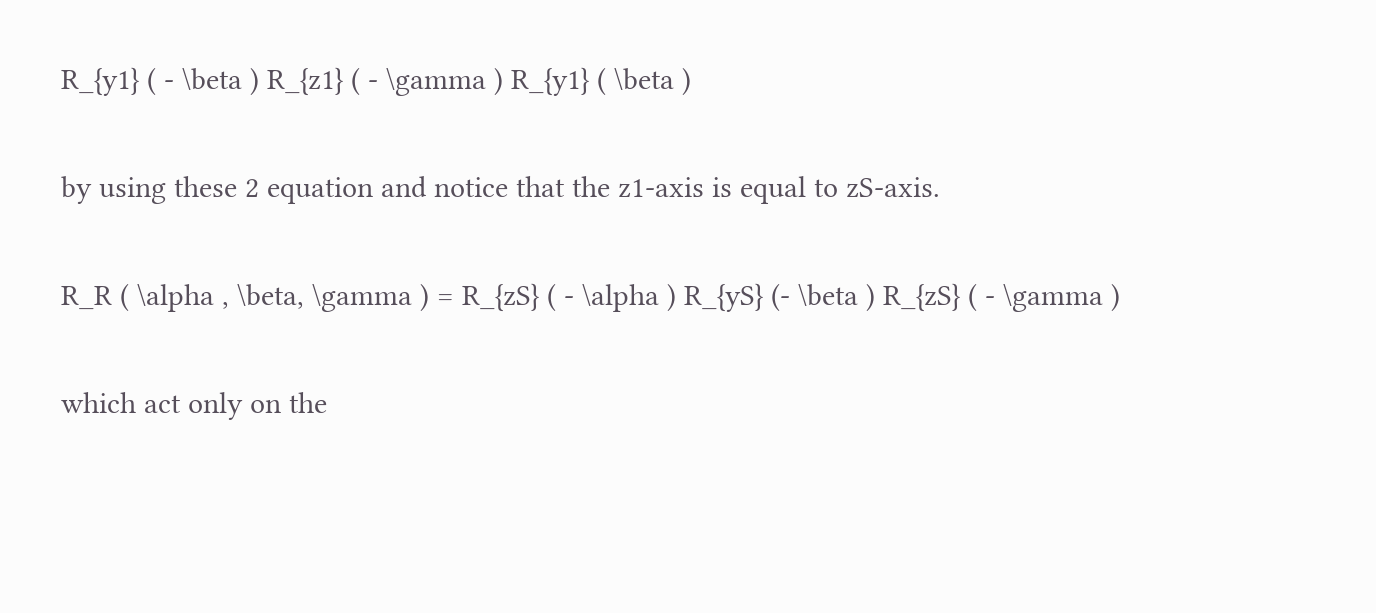R_{y1} ( - \beta ) R_{z1} ( - \gamma ) R_{y1} ( \beta )

by using these 2 equation and notice that the z1-axis is equal to zS-axis.

R_R ( \alpha , \beta, \gamma ) = R_{zS} ( - \alpha ) R_{yS} (- \beta ) R_{zS} ( - \gamma )

which act only on the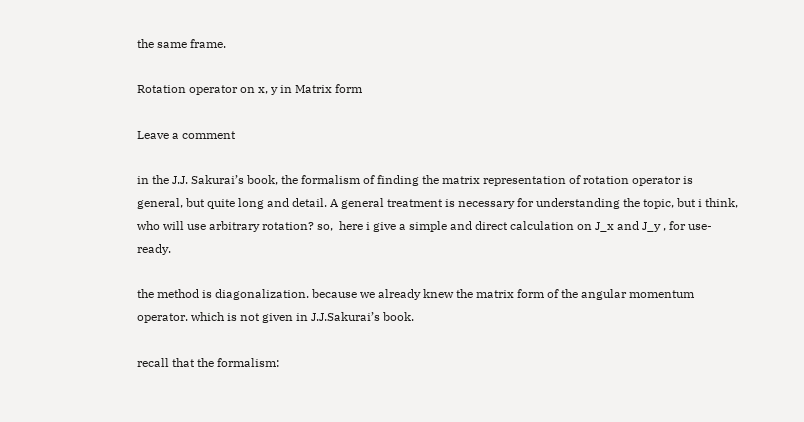the same frame.

Rotation operator on x, y in Matrix form

Leave a comment

in the J.J. Sakurai’s book, the formalism of finding the matrix representation of rotation operator is general, but quite long and detail. A general treatment is necessary for understanding the topic, but i think, who will use arbitrary rotation? so,  here i give a simple and direct calculation on J_x and J_y , for use-ready.

the method is diagonalization. because we already knew the matrix form of the angular momentum operator. which is not given in J.J.Sakurai’s book.

recall that the formalism: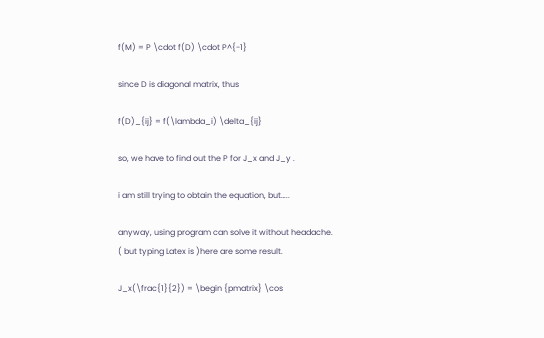f(M) = P \cdot f(D) \cdot P^{-1}

since D is diagonal matrix, thus

f(D)_{ij} = f(\lambda_i) \delta_{ij}

so, we have to find out the P for J_x and J_y .

i am still trying to obtain the equation, but…..

anyway, using program can solve it without headache. ( but typing Latex is )here are some result.

J_x(\frac{1}{2}) = \begin {pmatrix} \cos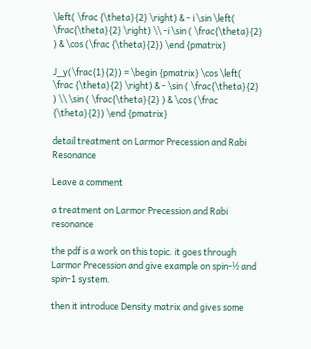\left( \frac {\theta}{2} \right) & - i \sin \left( \frac{\theta}{2} \right) \\ -i \sin ( \frac{\theta}{2} ) & \cos (\frac {\theta}{2}) \end {pmatrix}

J_y(\frac{1}{2}) = \begin {pmatrix} \cos \left( \frac {\theta}{2} \right) & - \sin ( \frac{\theta}{2} ) \\ \sin ( \frac{\theta}{2} ) & \cos (\frac {\theta}{2}) \end {pmatrix}

detail treatment on Larmor Precession and Rabi Resonance

Leave a comment

a treatment on Larmor Precession and Rabi resonance

the pdf is a work on this topic. it goes through Larmor Precession and give example on spin-½ and spin-1 system.

then it introduce Density matrix and gives some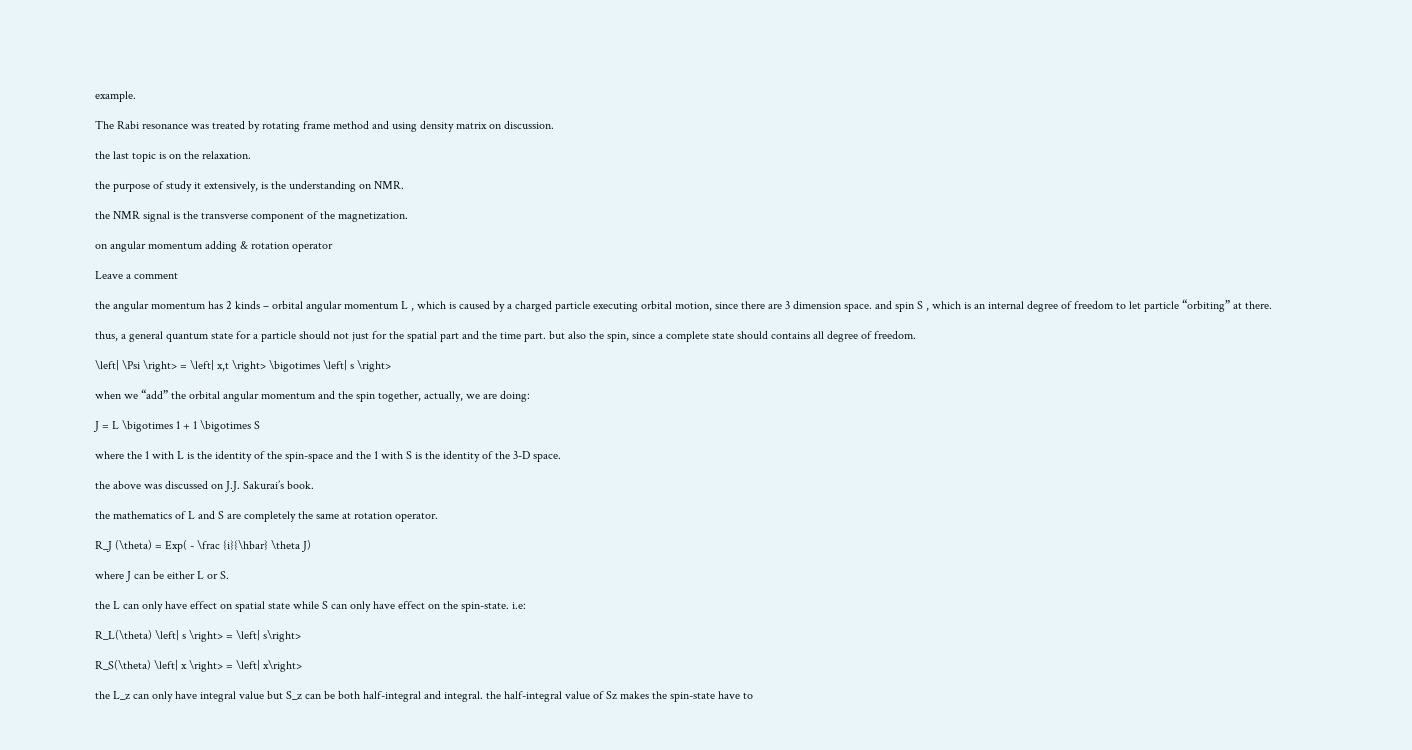example.

The Rabi resonance was treated by rotating frame method and using density matrix on discussion.

the last topic is on the relaxation.

the purpose of study it extensively, is the understanding on NMR.

the NMR signal is the transverse component of the magnetization.

on angular momentum adding & rotation operator

Leave a comment

the angular momentum has 2 kinds – orbital angular momentum L , which is caused by a charged particle executing orbital motion, since there are 3 dimension space. and spin S , which is an internal degree of freedom to let particle “orbiting” at there.

thus, a general quantum state for a particle should not just for the spatial part and the time part. but also the spin, since a complete state should contains all degree of freedom.

\left| \Psi \right> = \left| x,t \right> \bigotimes \left| s \right>

when we “add” the orbital angular momentum and the spin together, actually, we are doing:

J = L \bigotimes 1 + 1 \bigotimes S

where the 1 with L is the identity of the spin-space and the 1 with S is the identity of the 3-D space.

the above was discussed on J.J. Sakurai’s book.

the mathematics of L and S are completely the same at rotation operator.

R_J (\theta) = Exp( - \frac {i}{\hbar} \theta J)

where J can be either L or S.

the L can only have effect on spatial state while S can only have effect on the spin-state. i.e:

R_L(\theta) \left| s \right> = \left| s\right>

R_S(\theta) \left| x \right> = \left| x\right>

the L_z can only have integral value but S_z can be both half-integral and integral. the half-integral value of Sz makes the spin-state have to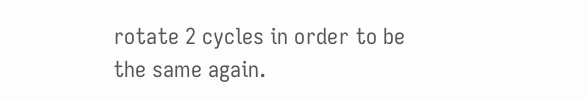rotate 2 cycles in order to be the same again.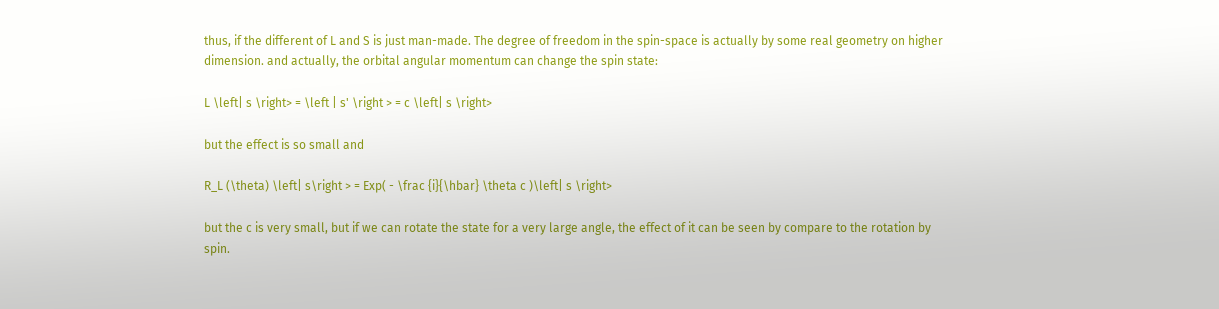thus, if the different of L and S is just man-made. The degree of freedom in the spin-space is actually by some real geometry on higher dimension. and actually, the orbital angular momentum can change the spin state:

L \left| s \right> = \left | s' \right > = c \left| s \right>

but the effect is so small and

R_L (\theta) \left| s\right > = Exp( - \frac {i}{\hbar} \theta c )\left| s \right>

but the c is very small, but if we can rotate the state for a very large angle, the effect of it can be seen by compare to the rotation by spin.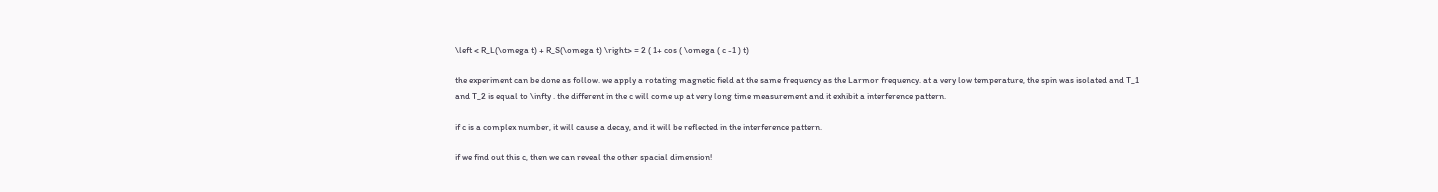\left < R_L(\omega t) + R_S(\omega t) \right> = 2 ( 1+ cos ( \omega ( c -1 ) t)

the experiment can be done as follow. we apply a rotating magnetic field at the same frequency as the Larmor frequency. at a very low temperature, the spin was isolated and T_1 and T_2 is equal to \infty . the different in the c will come up at very long time measurement and it exhibit a interference pattern.

if c is a complex number, it will cause a decay, and it will be reflected in the interference pattern.

if we find out this c, then we can reveal the other spacial dimension!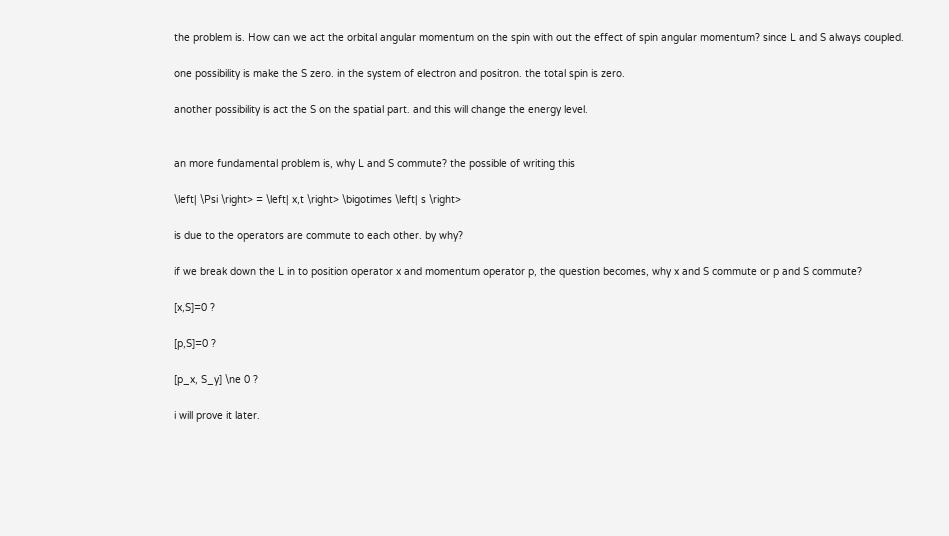the problem is. How can we act the orbital angular momentum on the spin with out the effect of spin angular momentum? since L and S always coupled.

one possibility is make the S zero. in the system of electron and positron. the total spin is zero.

another possibility is act the S on the spatial part. and this will change the energy level.


an more fundamental problem is, why L and S commute? the possible of writing this

\left| \Psi \right> = \left| x,t \right> \bigotimes \left| s \right>

is due to the operators are commute to each other. by why?

if we break down the L in to position operator x and momentum operator p, the question becomes, why x and S commute or p and S commute?

[x,S]=0 ?

[p,S]=0 ?

[p_x, S_y] \ne 0 ?

i will prove it later.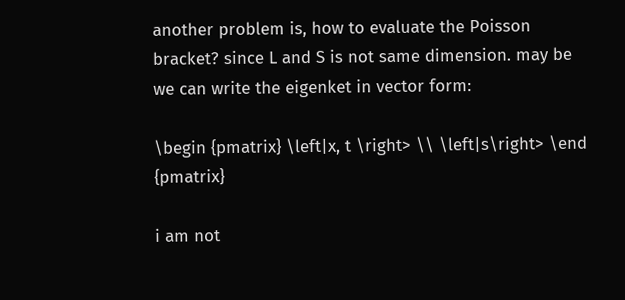another problem is, how to evaluate the Poisson bracket? since L and S is not same dimension. may be we can write the eigenket in vector form:

\begin {pmatrix} \left|x, t \right> \\ \left|s\right> \end {pmatrix}

i am not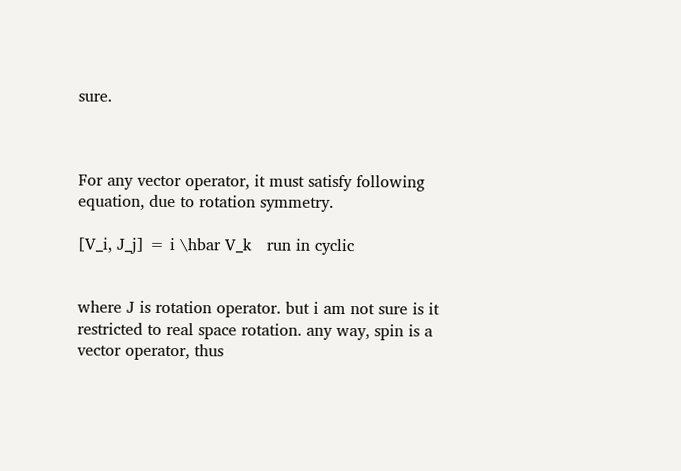sure.



For any vector operator, it must satisfy following equation, due to rotation symmetry.

[V_i, J_j] = i \hbar V_k   run in cyclic


where J is rotation operator. but i am not sure is it restricted to real space rotation. any way, spin is a vector operator, thus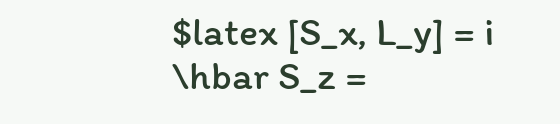$latex [S_x, L_y] = i \hbar S_z =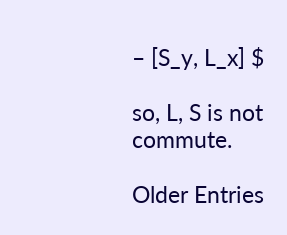– [S_y, L_x] $

so, L, S is not commute.

Older Entries